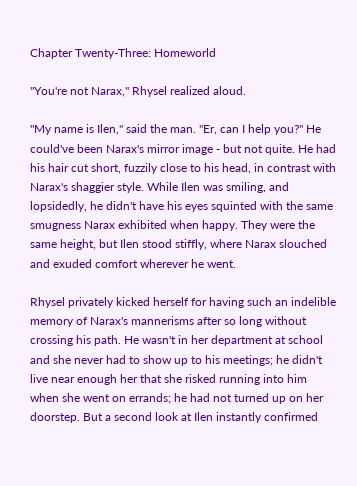Chapter Twenty-Three: Homeworld

"You're not Narax," Rhysel realized aloud.

"My name is Ilen," said the man. "Er, can I help you?" He could've been Narax's mirror image - but not quite. He had his hair cut short, fuzzily close to his head, in contrast with Narax's shaggier style. While Ilen was smiling, and lopsidedly, he didn't have his eyes squinted with the same smugness Narax exhibited when happy. They were the same height, but Ilen stood stiffly, where Narax slouched and exuded comfort wherever he went.

Rhysel privately kicked herself for having such an indelible memory of Narax's mannerisms after so long without crossing his path. He wasn't in her department at school and she never had to show up to his meetings; he didn't live near enough her that she risked running into him when she went on errands; he had not turned up on her doorstep. But a second look at Ilen instantly confirmed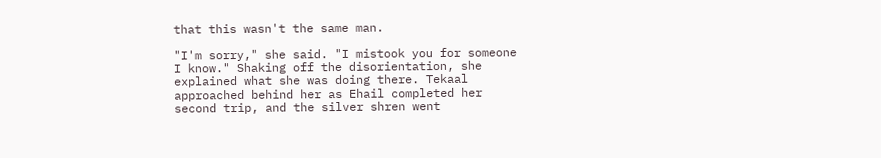that this wasn't the same man.

"I'm sorry," she said. "I mistook you for someone I know." Shaking off the disorientation, she explained what she was doing there. Tekaal approached behind her as Ehail completed her second trip, and the silver shren went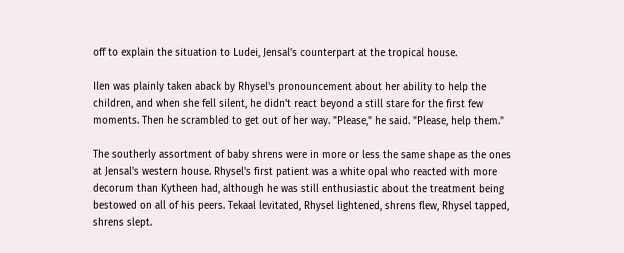off to explain the situation to Ludei, Jensal's counterpart at the tropical house.

Ilen was plainly taken aback by Rhysel's pronouncement about her ability to help the children, and when she fell silent, he didn't react beyond a still stare for the first few moments. Then he scrambled to get out of her way. "Please," he said. "Please, help them."

The southerly assortment of baby shrens were in more or less the same shape as the ones at Jensal's western house. Rhysel's first patient was a white opal who reacted with more decorum than Kytheen had, although he was still enthusiastic about the treatment being bestowed on all of his peers. Tekaal levitated, Rhysel lightened, shrens flew, Rhysel tapped, shrens slept.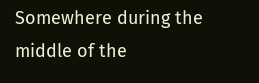Somewhere during the middle of the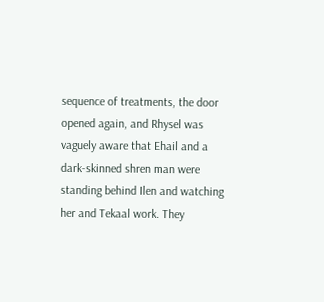sequence of treatments, the door opened again, and Rhysel was vaguely aware that Ehail and a dark-skinned shren man were standing behind Ilen and watching her and Tekaal work. They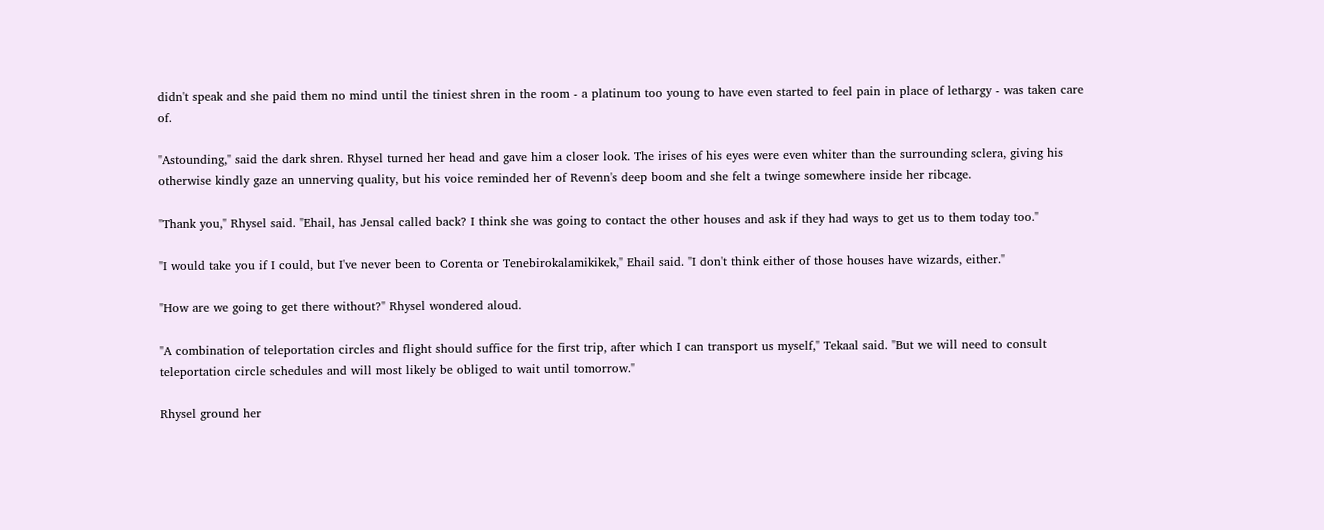didn't speak and she paid them no mind until the tiniest shren in the room - a platinum too young to have even started to feel pain in place of lethargy - was taken care of.

"Astounding," said the dark shren. Rhysel turned her head and gave him a closer look. The irises of his eyes were even whiter than the surrounding sclera, giving his otherwise kindly gaze an unnerving quality, but his voice reminded her of Revenn's deep boom and she felt a twinge somewhere inside her ribcage.

"Thank you," Rhysel said. "Ehail, has Jensal called back? I think she was going to contact the other houses and ask if they had ways to get us to them today too."

"I would take you if I could, but I've never been to Corenta or Tenebirokalamikikek," Ehail said. "I don't think either of those houses have wizards, either."

"How are we going to get there without?" Rhysel wondered aloud.

"A combination of teleportation circles and flight should suffice for the first trip, after which I can transport us myself," Tekaal said. "But we will need to consult teleportation circle schedules and will most likely be obliged to wait until tomorrow."

Rhysel ground her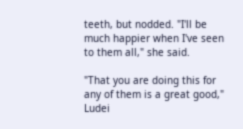teeth, but nodded. "I'll be much happier when I've seen to them all," she said.

"That you are doing this for any of them is a great good," Ludei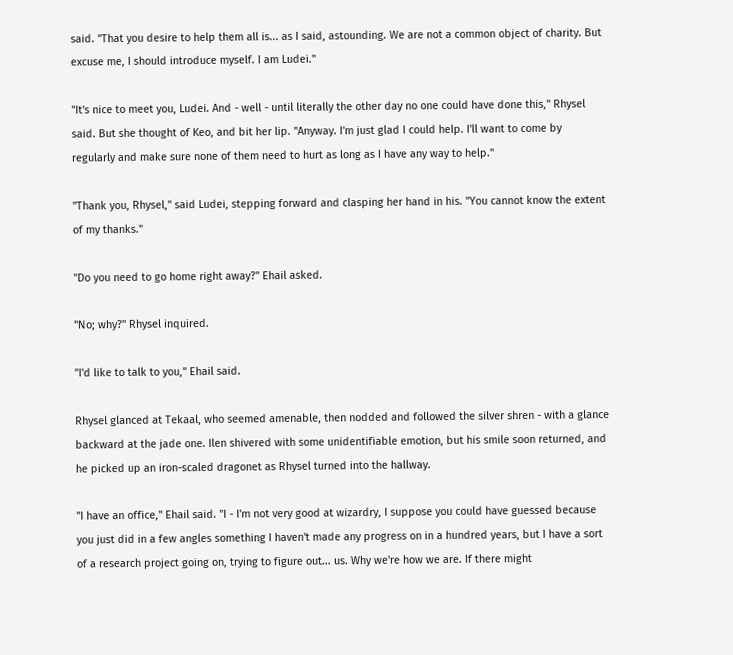said. "That you desire to help them all is... as I said, astounding. We are not a common object of charity. But excuse me, I should introduce myself. I am Ludei."

"It's nice to meet you, Ludei. And - well - until literally the other day no one could have done this," Rhysel said. But she thought of Keo, and bit her lip. "Anyway. I'm just glad I could help. I'll want to come by regularly and make sure none of them need to hurt as long as I have any way to help."

"Thank you, Rhysel," said Ludei, stepping forward and clasping her hand in his. "You cannot know the extent of my thanks."

"Do you need to go home right away?" Ehail asked.

"No; why?" Rhysel inquired.

"I'd like to talk to you," Ehail said.

Rhysel glanced at Tekaal, who seemed amenable, then nodded and followed the silver shren - with a glance backward at the jade one. Ilen shivered with some unidentifiable emotion, but his smile soon returned, and he picked up an iron-scaled dragonet as Rhysel turned into the hallway.

"I have an office," Ehail said. "I - I'm not very good at wizardry, I suppose you could have guessed because you just did in a few angles something I haven't made any progress on in a hundred years, but I have a sort of a research project going on, trying to figure out... us. Why we're how we are. If there might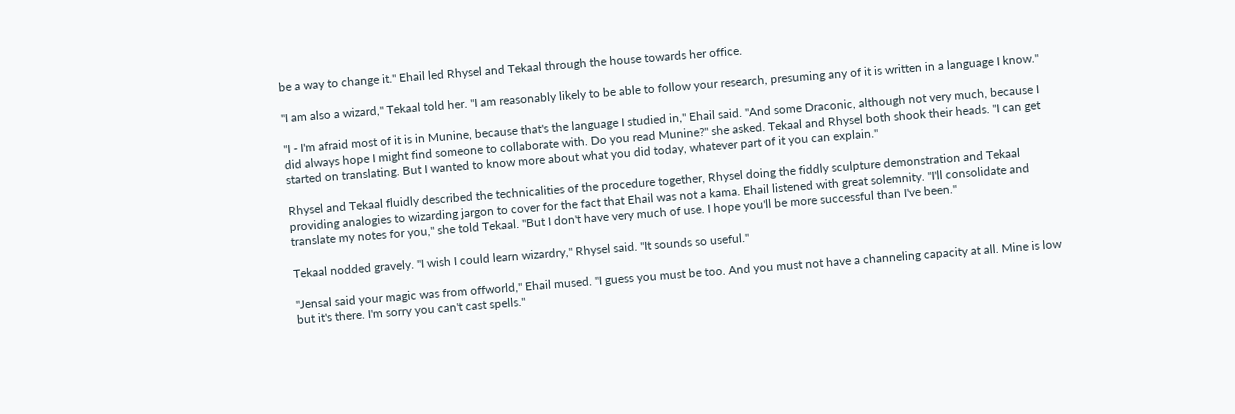be a way to change it." Ehail led Rhysel and Tekaal through the house towards her office.

"I am also a wizard," Tekaal told her. "I am reasonably likely to be able to follow your research, presuming any of it is written in a language I know."

"I - I'm afraid most of it is in Munine, because that's the language I studied in," Ehail said. "And some Draconic, although not very much, because I did always hope I might find someone to collaborate with. Do you read Munine?" she asked. Tekaal and Rhysel both shook their heads. "I can get started on translating. But I wanted to know more about what you did today, whatever part of it you can explain."

Rhysel and Tekaal fluidly described the technicalities of the procedure together, Rhysel doing the fiddly sculpture demonstration and Tekaal providing analogies to wizarding jargon to cover for the fact that Ehail was not a kama. Ehail listened with great solemnity. "I'll consolidate and translate my notes for you," she told Tekaal. "But I don't have very much of use. I hope you'll be more successful than I've been."

Tekaal nodded gravely. "I wish I could learn wizardry," Rhysel said. "It sounds so useful."

"Jensal said your magic was from offworld," Ehail mused. "I guess you must be too. And you must not have a channeling capacity at all. Mine is low but it's there. I'm sorry you can't cast spells."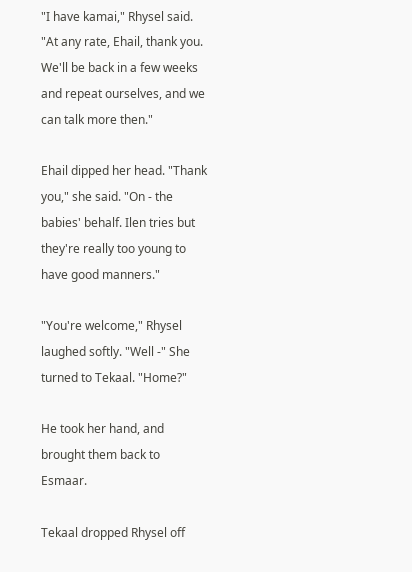"I have kamai," Rhysel said. "At any rate, Ehail, thank you. We'll be back in a few weeks and repeat ourselves, and we can talk more then."

Ehail dipped her head. "Thank you," she said. "On - the babies' behalf. Ilen tries but they're really too young to have good manners."

"You're welcome," Rhysel laughed softly. "Well -" She turned to Tekaal. "Home?"

He took her hand, and brought them back to Esmaar.

Tekaal dropped Rhysel off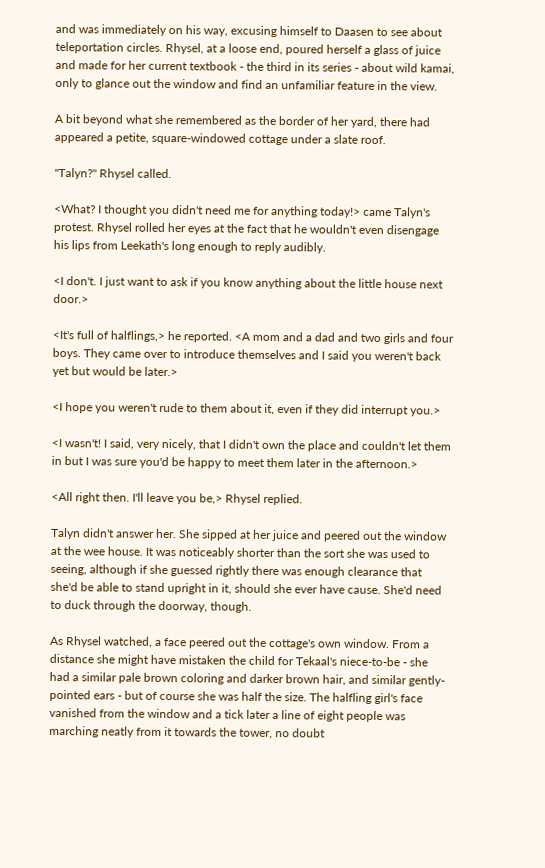and was immediately on his way, excusing himself to Daasen to see about teleportation circles. Rhysel, at a loose end, poured herself a glass of juice and made for her current textbook - the third in its series - about wild kamai, only to glance out the window and find an unfamiliar feature in the view.

A bit beyond what she remembered as the border of her yard, there had appeared a petite, square-windowed cottage under a slate roof.

"Talyn?" Rhysel called.

<What? I thought you didn't need me for anything today!> came Talyn's protest. Rhysel rolled her eyes at the fact that he wouldn't even disengage his lips from Leekath's long enough to reply audibly.

<I don't. I just want to ask if you know anything about the little house next door.>

<It's full of halflings,> he reported. <A mom and a dad and two girls and four boys. They came over to introduce themselves and I said you weren't back yet but would be later.>

<I hope you weren't rude to them about it, even if they did interrupt you.>

<I wasn't! I said, very nicely, that I didn't own the place and couldn't let them in but I was sure you'd be happy to meet them later in the afternoon.>

<All right then. I'll leave you be,> Rhysel replied.

Talyn didn't answer her. She sipped at her juice and peered out the window at the wee house. It was noticeably shorter than the sort she was used to seeing, although if she guessed rightly there was enough clearance that she'd be able to stand upright in it, should she ever have cause. She'd need to duck through the doorway, though.

As Rhysel watched, a face peered out the cottage's own window. From a distance she might have mistaken the child for Tekaal's niece-to-be - she had a similar pale brown coloring and darker brown hair, and similar gently-pointed ears - but of course she was half the size. The halfling girl's face vanished from the window and a tick later a line of eight people was marching neatly from it towards the tower, no doubt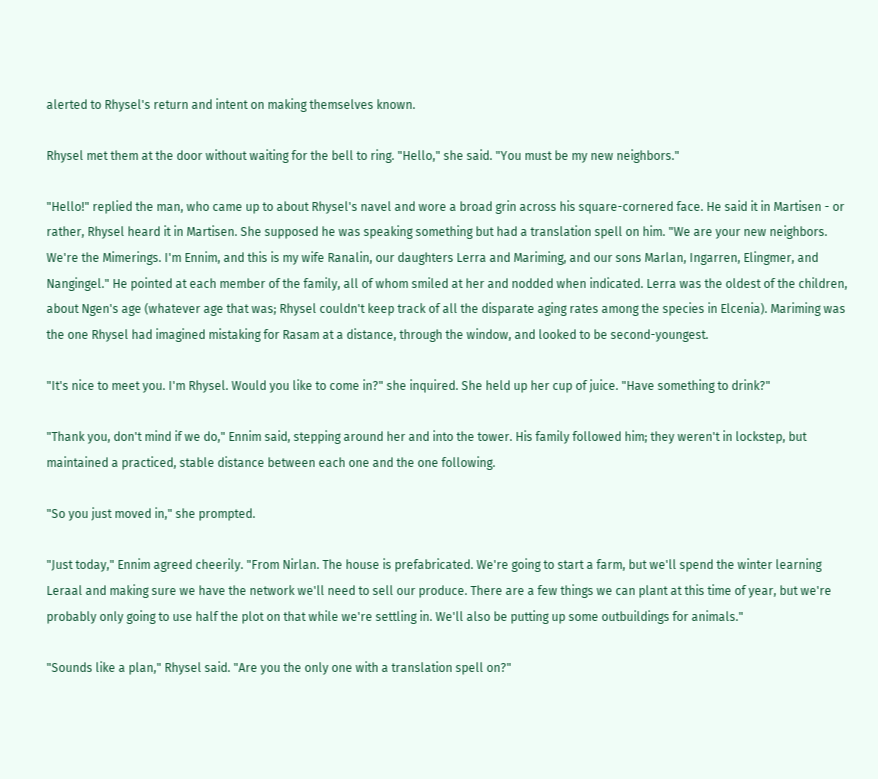alerted to Rhysel's return and intent on making themselves known.

Rhysel met them at the door without waiting for the bell to ring. "Hello," she said. "You must be my new neighbors."

"Hello!" replied the man, who came up to about Rhysel's navel and wore a broad grin across his square-cornered face. He said it in Martisen - or rather, Rhysel heard it in Martisen. She supposed he was speaking something but had a translation spell on him. "We are your new neighbors. We're the Mimerings. I'm Ennim, and this is my wife Ranalin, our daughters Lerra and Mariming, and our sons Marlan, Ingarren, Elingmer, and Nangingel." He pointed at each member of the family, all of whom smiled at her and nodded when indicated. Lerra was the oldest of the children, about Ngen's age (whatever age that was; Rhysel couldn't keep track of all the disparate aging rates among the species in Elcenia). Mariming was the one Rhysel had imagined mistaking for Rasam at a distance, through the window, and looked to be second-youngest.

"It's nice to meet you. I'm Rhysel. Would you like to come in?" she inquired. She held up her cup of juice. "Have something to drink?"

"Thank you, don't mind if we do," Ennim said, stepping around her and into the tower. His family followed him; they weren't in lockstep, but maintained a practiced, stable distance between each one and the one following.

"So you just moved in," she prompted.

"Just today," Ennim agreed cheerily. "From Nirlan. The house is prefabricated. We're going to start a farm, but we'll spend the winter learning Leraal and making sure we have the network we'll need to sell our produce. There are a few things we can plant at this time of year, but we're probably only going to use half the plot on that while we're settling in. We'll also be putting up some outbuildings for animals."

"Sounds like a plan," Rhysel said. "Are you the only one with a translation spell on?"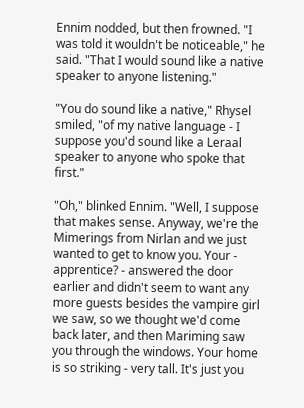Ennim nodded, but then frowned. "I was told it wouldn't be noticeable," he said. "That I would sound like a native speaker to anyone listening."

"You do sound like a native," Rhysel smiled, "of my native language - I suppose you'd sound like a Leraal speaker to anyone who spoke that first."

"Oh," blinked Ennim. "Well, I suppose that makes sense. Anyway, we're the Mimerings from Nirlan and we just wanted to get to know you. Your - apprentice? - answered the door earlier and didn't seem to want any more guests besides the vampire girl we saw, so we thought we'd come back later, and then Mariming saw you through the windows. Your home is so striking - very tall. It's just you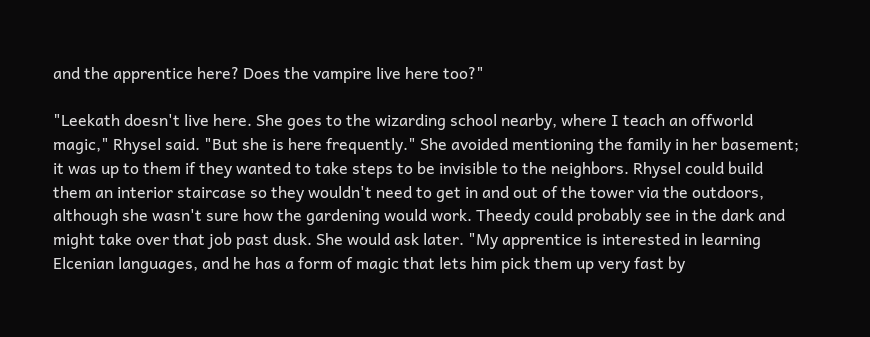and the apprentice here? Does the vampire live here too?"

"Leekath doesn't live here. She goes to the wizarding school nearby, where I teach an offworld magic," Rhysel said. "But she is here frequently." She avoided mentioning the family in her basement; it was up to them if they wanted to take steps to be invisible to the neighbors. Rhysel could build them an interior staircase so they wouldn't need to get in and out of the tower via the outdoors, although she wasn't sure how the gardening would work. Theedy could probably see in the dark and might take over that job past dusk. She would ask later. "My apprentice is interested in learning Elcenian languages, and he has a form of magic that lets him pick them up very fast by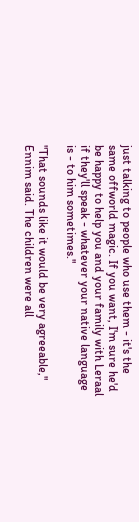just talking to people who use them - it's the same offworld magic. If you want, I'm sure he'd be happy to help you and your family with Leraal if they'll speak - whatever your native language is - to him sometimes."

"That sounds like it would be very agreeable," Ennim said. The children were all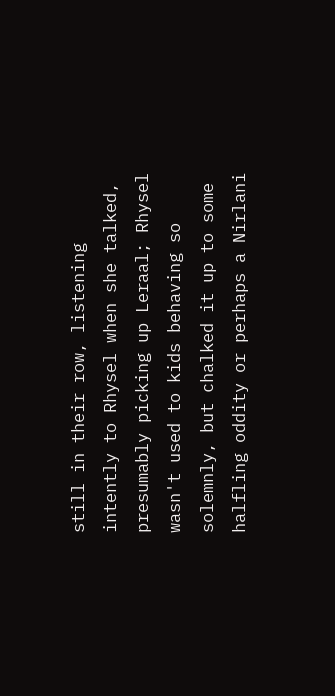still in their row, listening intently to Rhysel when she talked, presumably picking up Leraal; Rhysel wasn't used to kids behaving so solemnly, but chalked it up to some halfling oddity or perhaps a Nirlani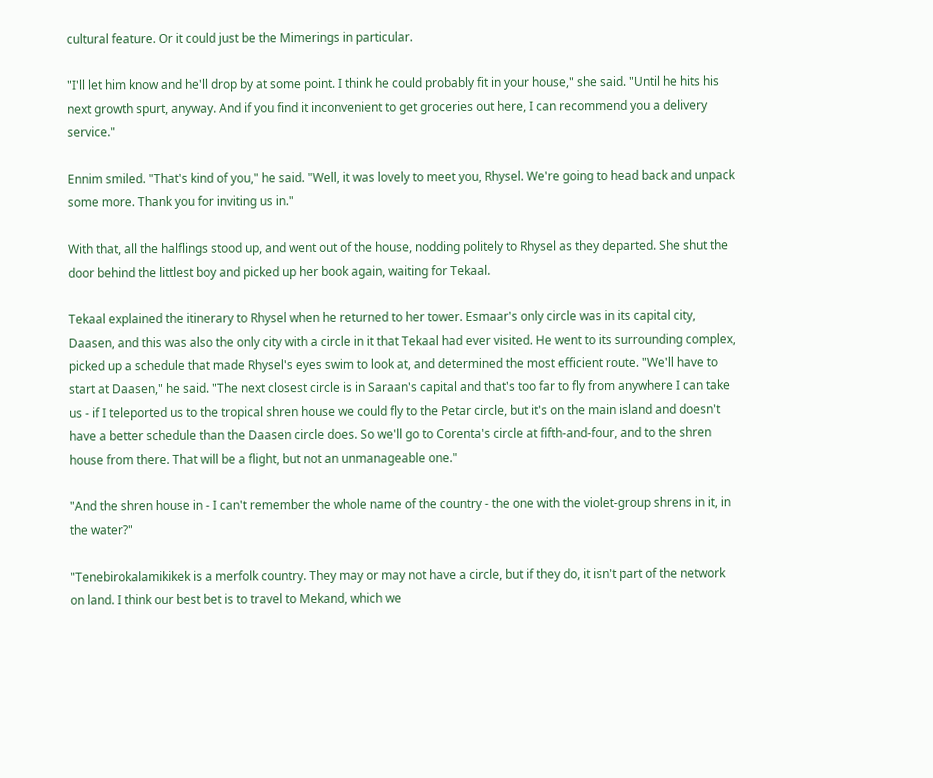cultural feature. Or it could just be the Mimerings in particular.

"I'll let him know and he'll drop by at some point. I think he could probably fit in your house," she said. "Until he hits his next growth spurt, anyway. And if you find it inconvenient to get groceries out here, I can recommend you a delivery service."

Ennim smiled. "That's kind of you," he said. "Well, it was lovely to meet you, Rhysel. We're going to head back and unpack some more. Thank you for inviting us in."

With that, all the halflings stood up, and went out of the house, nodding politely to Rhysel as they departed. She shut the door behind the littlest boy and picked up her book again, waiting for Tekaal.

Tekaal explained the itinerary to Rhysel when he returned to her tower. Esmaar's only circle was in its capital city, Daasen, and this was also the only city with a circle in it that Tekaal had ever visited. He went to its surrounding complex, picked up a schedule that made Rhysel's eyes swim to look at, and determined the most efficient route. "We'll have to start at Daasen," he said. "The next closest circle is in Saraan's capital and that's too far to fly from anywhere I can take us - if I teleported us to the tropical shren house we could fly to the Petar circle, but it's on the main island and doesn't have a better schedule than the Daasen circle does. So we'll go to Corenta's circle at fifth-and-four, and to the shren house from there. That will be a flight, but not an unmanageable one."

"And the shren house in - I can't remember the whole name of the country - the one with the violet-group shrens in it, in the water?"

"Tenebirokalamikikek is a merfolk country. They may or may not have a circle, but if they do, it isn't part of the network on land. I think our best bet is to travel to Mekand, which we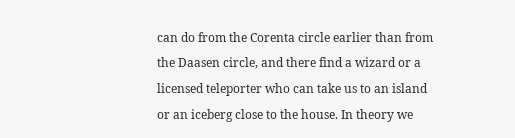can do from the Corenta circle earlier than from the Daasen circle, and there find a wizard or a licensed teleporter who can take us to an island or an iceberg close to the house. In theory we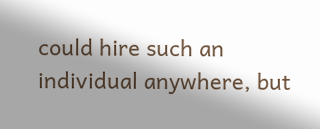could hire such an individual anywhere, but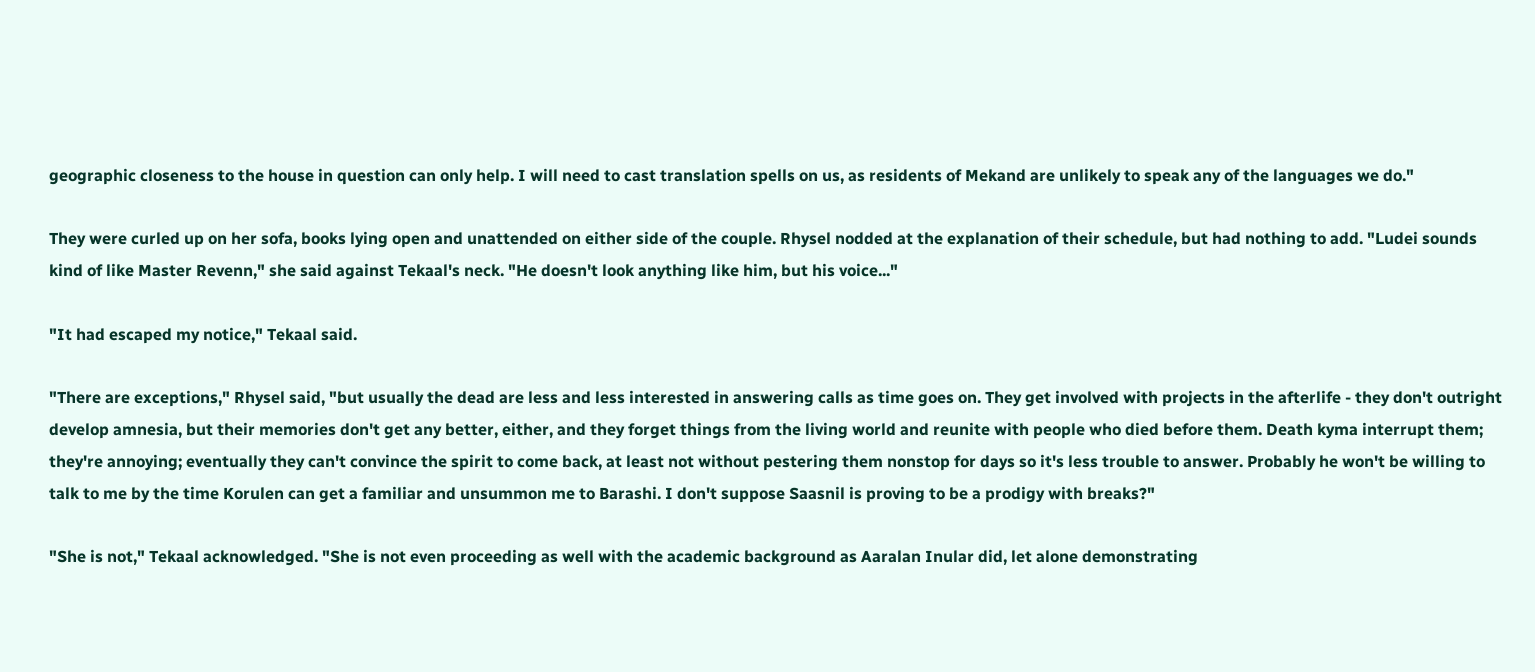geographic closeness to the house in question can only help. I will need to cast translation spells on us, as residents of Mekand are unlikely to speak any of the languages we do."

They were curled up on her sofa, books lying open and unattended on either side of the couple. Rhysel nodded at the explanation of their schedule, but had nothing to add. "Ludei sounds kind of like Master Revenn," she said against Tekaal's neck. "He doesn't look anything like him, but his voice..."

"It had escaped my notice," Tekaal said.

"There are exceptions," Rhysel said, "but usually the dead are less and less interested in answering calls as time goes on. They get involved with projects in the afterlife - they don't outright develop amnesia, but their memories don't get any better, either, and they forget things from the living world and reunite with people who died before them. Death kyma interrupt them; they're annoying; eventually they can't convince the spirit to come back, at least not without pestering them nonstop for days so it's less trouble to answer. Probably he won't be willing to talk to me by the time Korulen can get a familiar and unsummon me to Barashi. I don't suppose Saasnil is proving to be a prodigy with breaks?"

"She is not," Tekaal acknowledged. "She is not even proceeding as well with the academic background as Aaralan Inular did, let alone demonstrating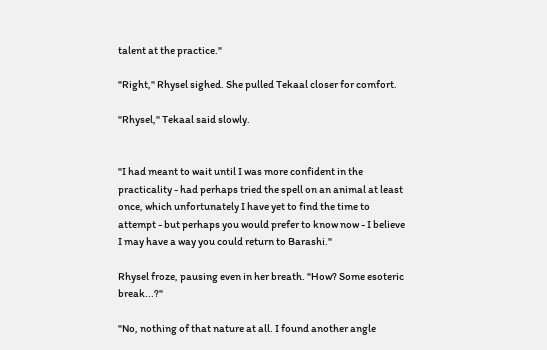talent at the practice."

"Right," Rhysel sighed. She pulled Tekaal closer for comfort.

"Rhysel," Tekaal said slowly.


"I had meant to wait until I was more confident in the practicality - had perhaps tried the spell on an animal at least once, which unfortunately I have yet to find the time to attempt - but perhaps you would prefer to know now - I believe I may have a way you could return to Barashi."

Rhysel froze, pausing even in her breath. "How? Some esoteric break...?"

"No, nothing of that nature at all. I found another angle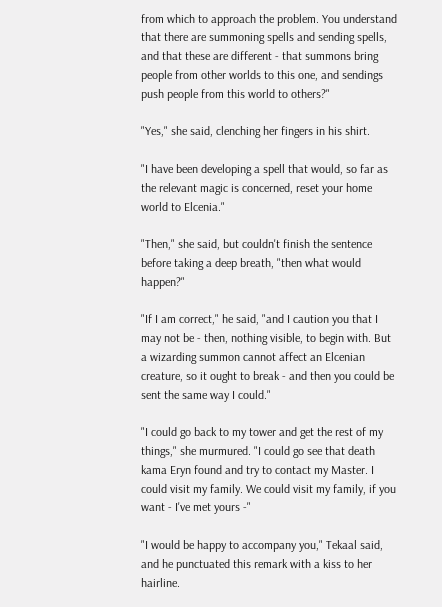from which to approach the problem. You understand that there are summoning spells and sending spells, and that these are different - that summons bring people from other worlds to this one, and sendings push people from this world to others?"

"Yes," she said, clenching her fingers in his shirt.

"I have been developing a spell that would, so far as the relevant magic is concerned, reset your home world to Elcenia."

"Then," she said, but couldn't finish the sentence before taking a deep breath, "then what would happen?"

"If I am correct," he said, "and I caution you that I may not be - then, nothing visible, to begin with. But a wizarding summon cannot affect an Elcenian creature, so it ought to break - and then you could be sent the same way I could."

"I could go back to my tower and get the rest of my things," she murmured. "I could go see that death kama Eryn found and try to contact my Master. I could visit my family. We could visit my family, if you want - I've met yours -"

"I would be happy to accompany you," Tekaal said, and he punctuated this remark with a kiss to her hairline.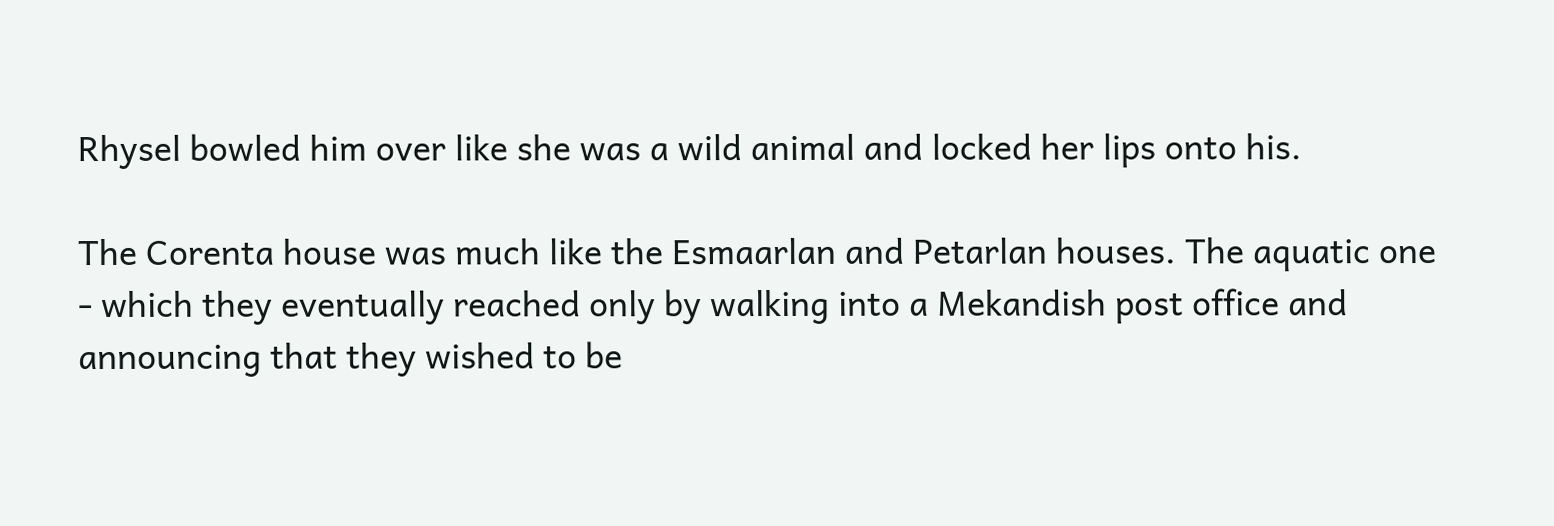Rhysel bowled him over like she was a wild animal and locked her lips onto his.

The Corenta house was much like the Esmaarlan and Petarlan houses. The aquatic one - which they eventually reached only by walking into a Mekandish post office and announcing that they wished to be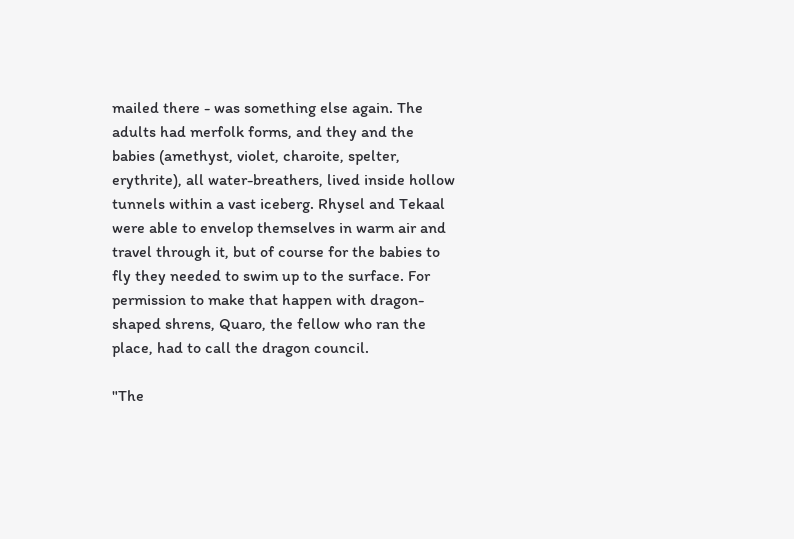mailed there - was something else again. The adults had merfolk forms, and they and the babies (amethyst, violet, charoite, spelter, erythrite), all water-breathers, lived inside hollow tunnels within a vast iceberg. Rhysel and Tekaal were able to envelop themselves in warm air and travel through it, but of course for the babies to fly they needed to swim up to the surface. For permission to make that happen with dragon-shaped shrens, Quaro, the fellow who ran the place, had to call the dragon council.

"The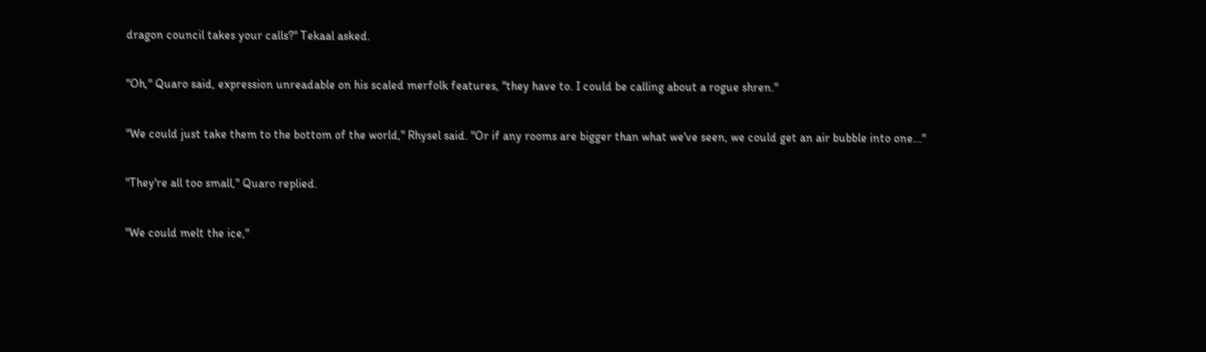dragon council takes your calls?" Tekaal asked.

"Oh," Quaro said, expression unreadable on his scaled merfolk features, "they have to. I could be calling about a rogue shren."

"We could just take them to the bottom of the world," Rhysel said. "Or if any rooms are bigger than what we've seen, we could get an air bubble into one..."

"They're all too small," Quaro replied.

"We could melt the ice,"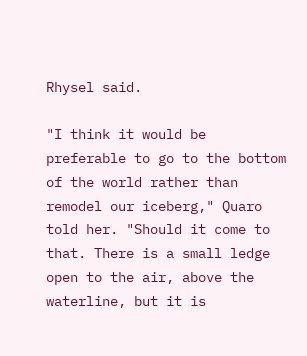Rhysel said.

"I think it would be preferable to go to the bottom of the world rather than remodel our iceberg," Quaro told her. "Should it come to that. There is a small ledge open to the air, above the waterline, but it is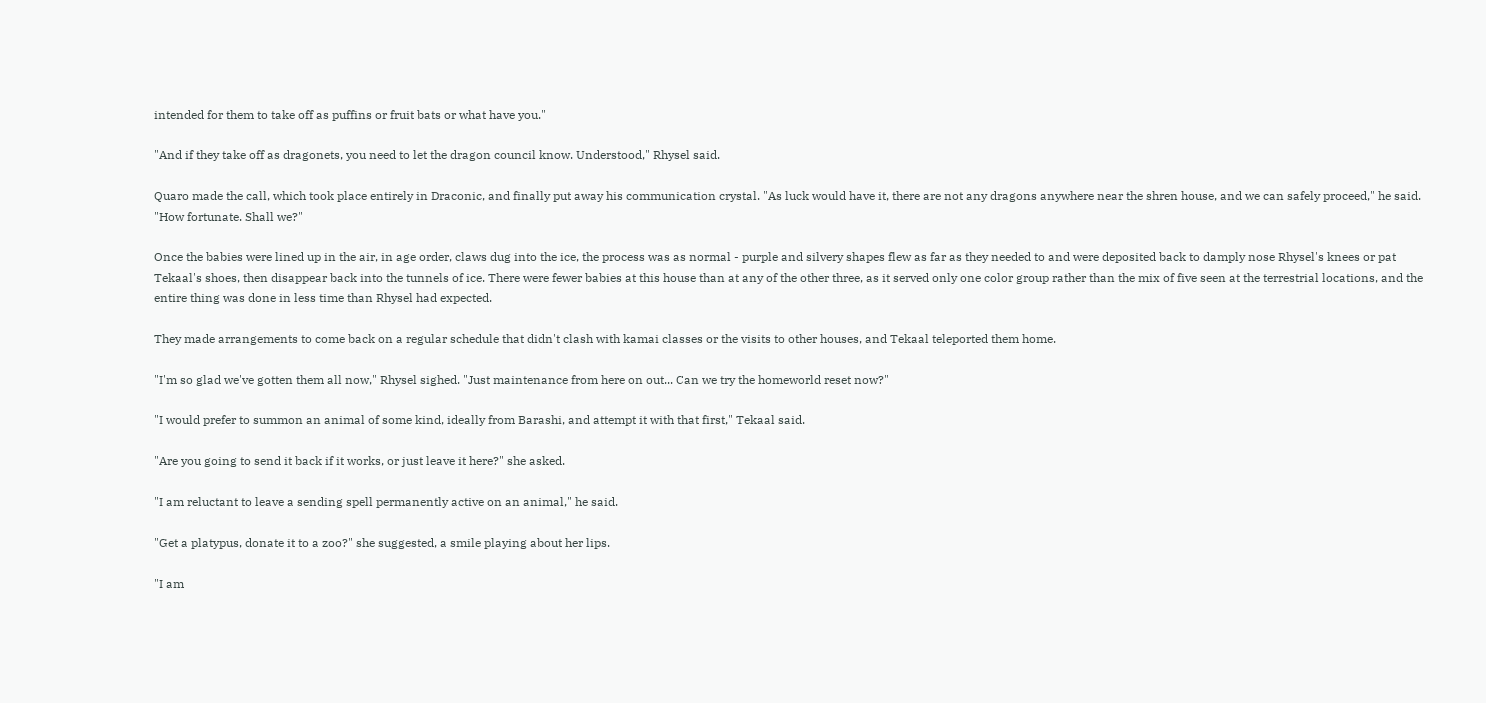intended for them to take off as puffins or fruit bats or what have you."

"And if they take off as dragonets, you need to let the dragon council know. Understood," Rhysel said.

Quaro made the call, which took place entirely in Draconic, and finally put away his communication crystal. "As luck would have it, there are not any dragons anywhere near the shren house, and we can safely proceed," he said. "How fortunate. Shall we?"

Once the babies were lined up in the air, in age order, claws dug into the ice, the process was as normal - purple and silvery shapes flew as far as they needed to and were deposited back to damply nose Rhysel's knees or pat Tekaal's shoes, then disappear back into the tunnels of ice. There were fewer babies at this house than at any of the other three, as it served only one color group rather than the mix of five seen at the terrestrial locations, and the entire thing was done in less time than Rhysel had expected.

They made arrangements to come back on a regular schedule that didn't clash with kamai classes or the visits to other houses, and Tekaal teleported them home.

"I'm so glad we've gotten them all now," Rhysel sighed. "Just maintenance from here on out... Can we try the homeworld reset now?"

"I would prefer to summon an animal of some kind, ideally from Barashi, and attempt it with that first," Tekaal said.

"Are you going to send it back if it works, or just leave it here?" she asked.

"I am reluctant to leave a sending spell permanently active on an animal," he said.

"Get a platypus, donate it to a zoo?" she suggested, a smile playing about her lips.

"I am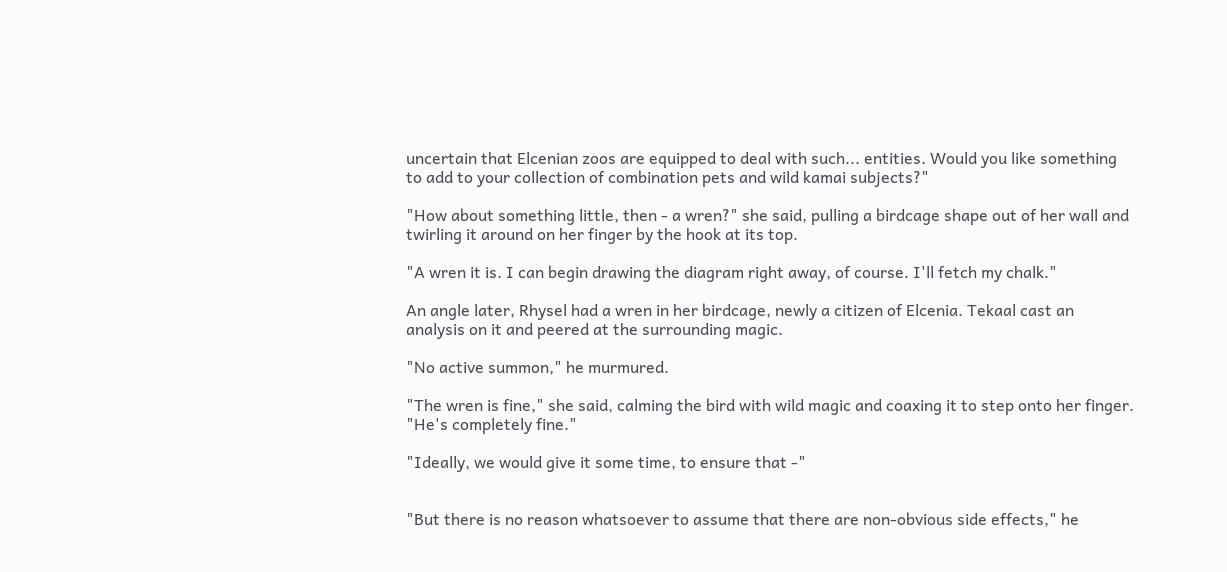uncertain that Elcenian zoos are equipped to deal with such... entities. Would you like something to add to your collection of combination pets and wild kamai subjects?"

"How about something little, then - a wren?" she said, pulling a birdcage shape out of her wall and twirling it around on her finger by the hook at its top.

"A wren it is. I can begin drawing the diagram right away, of course. I'll fetch my chalk."

An angle later, Rhysel had a wren in her birdcage, newly a citizen of Elcenia. Tekaal cast an analysis on it and peered at the surrounding magic.

"No active summon," he murmured.

"The wren is fine," she said, calming the bird with wild magic and coaxing it to step onto her finger. "He's completely fine."

"Ideally, we would give it some time, to ensure that -"


"But there is no reason whatsoever to assume that there are non-obvious side effects," he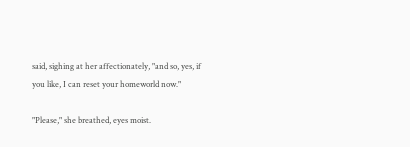said, sighing at her affectionately, "and so, yes, if you like, I can reset your homeworld now."

"Please," she breathed, eyes moist.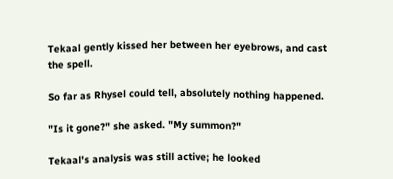Tekaal gently kissed her between her eyebrows, and cast the spell.

So far as Rhysel could tell, absolutely nothing happened.

"Is it gone?" she asked. "My summon?"

Tekaal's analysis was still active; he looked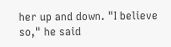her up and down. "I believe so," he said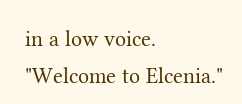in a low voice. "Welcome to Elcenia."